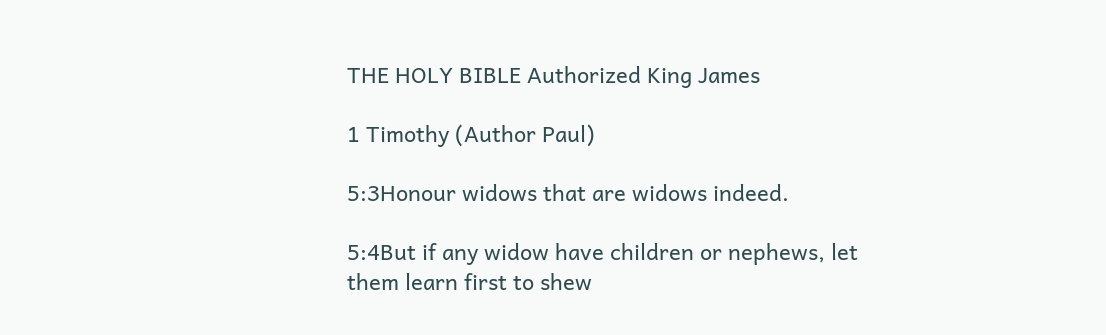THE HOLY BIBLE Authorized King James

1 Timothy (Author Paul)

5:3Honour widows that are widows indeed.

5:4But if any widow have children or nephews, let them learn first to shew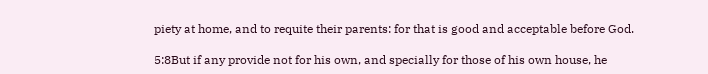piety at home, and to requite their parents: for that is good and acceptable before God.

5:8But if any provide not for his own, and specially for those of his own house, he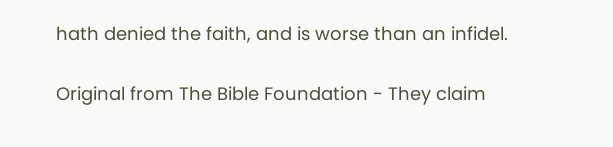hath denied the faith, and is worse than an infidel.

Original from The Bible Foundation - They claim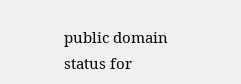public domain status for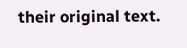their original text.